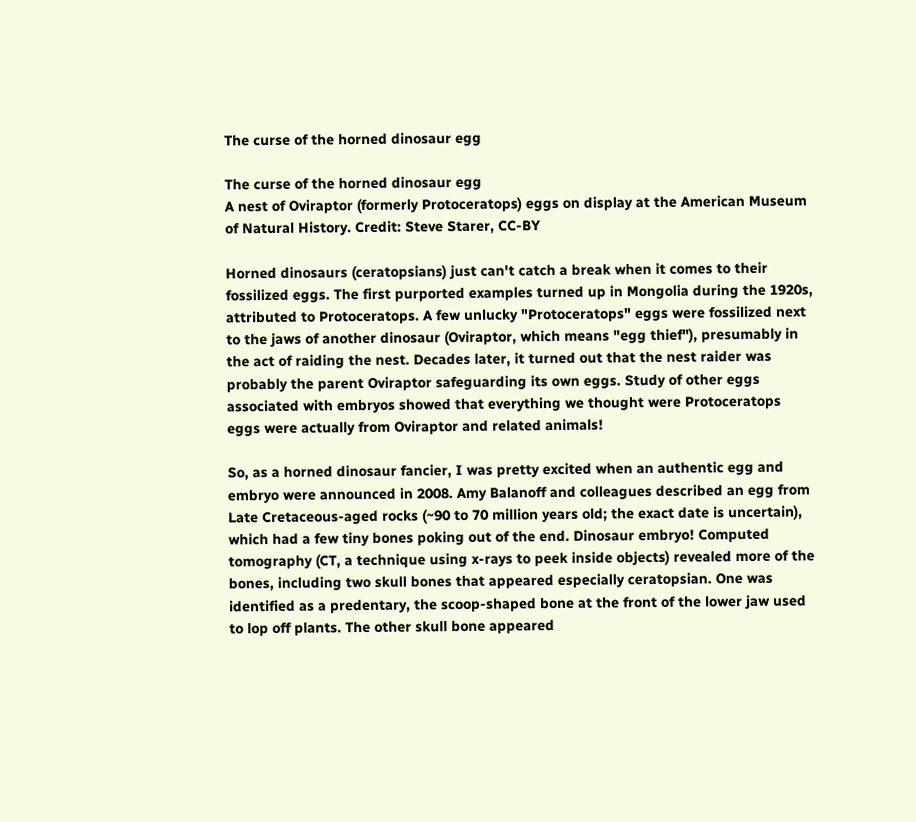The curse of the horned dinosaur egg

The curse of the horned dinosaur egg
A nest of Oviraptor (formerly Protoceratops) eggs on display at the American Museum of Natural History. Credit: Steve Starer, CC-BY

Horned dinosaurs (ceratopsians) just can't catch a break when it comes to their fossilized eggs. The first purported examples turned up in Mongolia during the 1920s, attributed to Protoceratops. A few unlucky "Protoceratops" eggs were fossilized next to the jaws of another dinosaur (Oviraptor, which means "egg thief"), presumably in the act of raiding the nest. Decades later, it turned out that the nest raider was probably the parent Oviraptor safeguarding its own eggs. Study of other eggs associated with embryos showed that everything we thought were Protoceratops eggs were actually from Oviraptor and related animals!

So, as a horned dinosaur fancier, I was pretty excited when an authentic egg and embryo were announced in 2008. Amy Balanoff and colleagues described an egg from Late Cretaceous-aged rocks (~90 to 70 million years old; the exact date is uncertain), which had a few tiny bones poking out of the end. Dinosaur embryo! Computed tomography (CT, a technique using x-rays to peek inside objects) revealed more of the bones, including two skull bones that appeared especially ceratopsian. One was identified as a predentary, the scoop-shaped bone at the front of the lower jaw used to lop off plants. The other skull bone appeared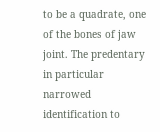to be a quadrate, one of the bones of jaw joint. The predentary in particular narrowed identification to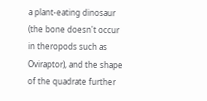a plant-eating dinosaur (the bone doesn't occur in theropods such as Oviraptor), and the shape of the quadrate further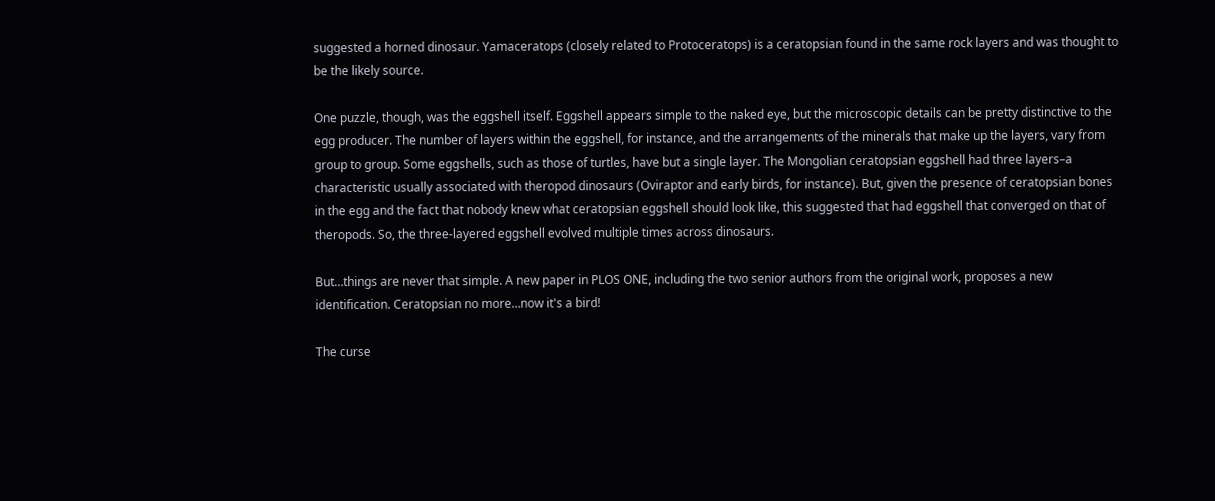suggested a horned dinosaur. Yamaceratops (closely related to Protoceratops) is a ceratopsian found in the same rock layers and was thought to be the likely source.

One puzzle, though, was the eggshell itself. Eggshell appears simple to the naked eye, but the microscopic details can be pretty distinctive to the egg producer. The number of layers within the eggshell, for instance, and the arrangements of the minerals that make up the layers, vary from group to group. Some eggshells, such as those of turtles, have but a single layer. The Mongolian ceratopsian eggshell had three layers–a characteristic usually associated with theropod dinosaurs (Oviraptor and early birds, for instance). But, given the presence of ceratopsian bones in the egg and the fact that nobody knew what ceratopsian eggshell should look like, this suggested that had eggshell that converged on that of theropods. So, the three-layered eggshell evolved multiple times across dinosaurs.

But…things are never that simple. A new paper in PLOS ONE, including the two senior authors from the original work, proposes a new identification. Ceratopsian no more…now it's a bird!

The curse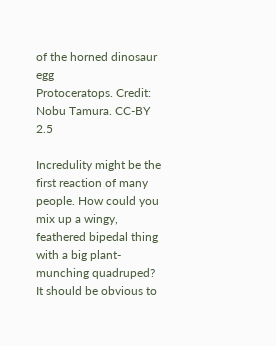of the horned dinosaur egg
Protoceratops. Credit: Nobu Tamura. CC-BY 2.5

Incredulity might be the first reaction of many people. How could you mix up a wingy, feathered bipedal thing with a big plant-munching quadruped? It should be obvious to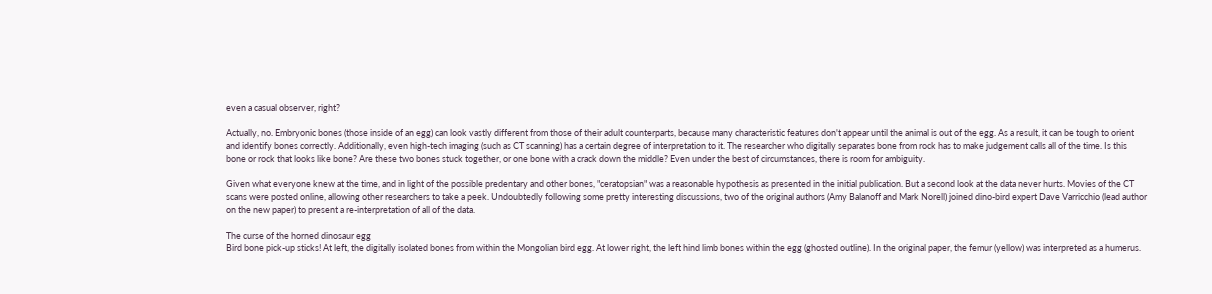even a casual observer, right?

Actually, no. Embryonic bones (those inside of an egg) can look vastly different from those of their adult counterparts, because many characteristic features don't appear until the animal is out of the egg. As a result, it can be tough to orient and identify bones correctly. Additionally, even high-tech imaging (such as CT scanning) has a certain degree of interpretation to it. The researcher who digitally separates bone from rock has to make judgement calls all of the time. Is this bone or rock that looks like bone? Are these two bones stuck together, or one bone with a crack down the middle? Even under the best of circumstances, there is room for ambiguity.

Given what everyone knew at the time, and in light of the possible predentary and other bones, "ceratopsian" was a reasonable hypothesis as presented in the initial publication. But a second look at the data never hurts. Movies of the CT scans were posted online, allowing other researchers to take a peek. Undoubtedly following some pretty interesting discussions, two of the original authors (Amy Balanoff and Mark Norell) joined dino-bird expert Dave Varricchio (lead author on the new paper) to present a re-interpretation of all of the data.

The curse of the horned dinosaur egg
Bird bone pick-up sticks! At left, the digitally isolated bones from within the Mongolian bird egg. At lower right, the left hind limb bones within the egg (ghosted outline). In the original paper, the femur (yellow) was interpreted as a humerus.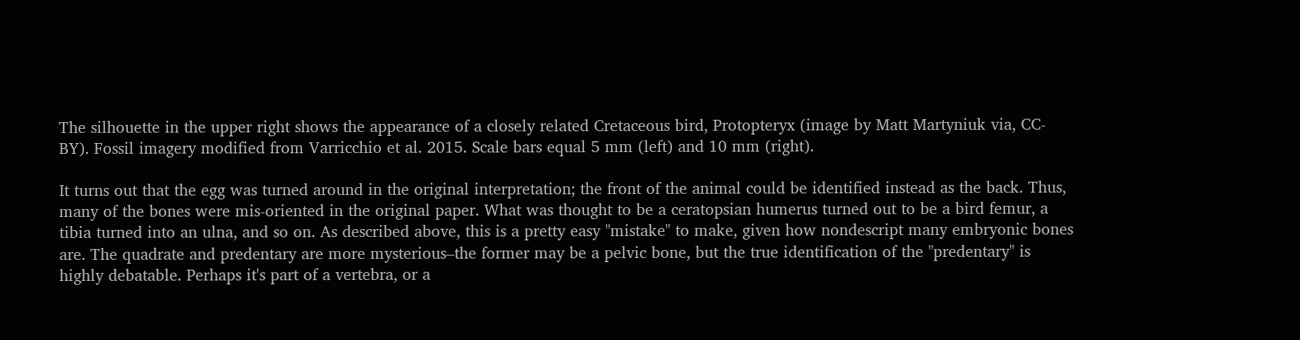The silhouette in the upper right shows the appearance of a closely related Cretaceous bird, Protopteryx (image by Matt Martyniuk via, CC-BY). Fossil imagery modified from Varricchio et al. 2015. Scale bars equal 5 mm (left) and 10 mm (right).

It turns out that the egg was turned around in the original interpretation; the front of the animal could be identified instead as the back. Thus, many of the bones were mis-oriented in the original paper. What was thought to be a ceratopsian humerus turned out to be a bird femur, a tibia turned into an ulna, and so on. As described above, this is a pretty easy "mistake" to make, given how nondescript many embryonic bones are. The quadrate and predentary are more mysterious–the former may be a pelvic bone, but the true identification of the "predentary" is highly debatable. Perhaps it's part of a vertebra, or a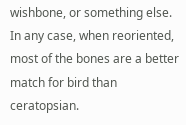wishbone, or something else. In any case, when reoriented, most of the bones are a better match for bird than ceratopsian.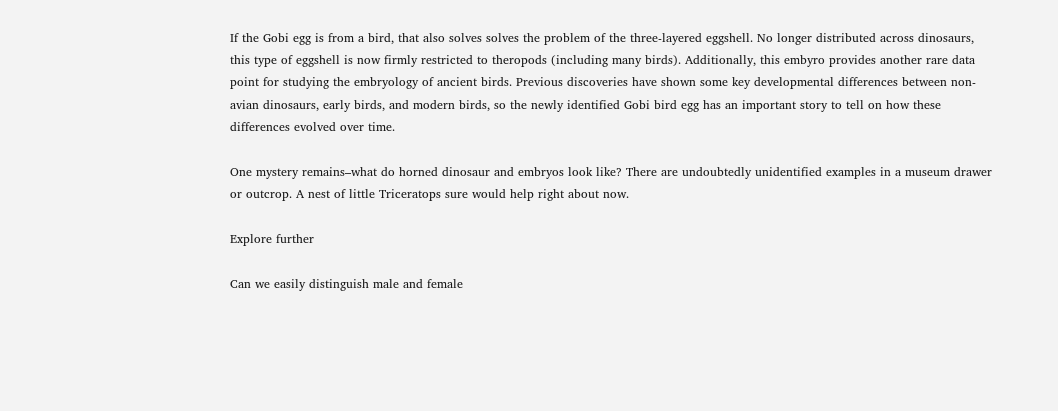If the Gobi egg is from a bird, that also solves solves the problem of the three-layered eggshell. No longer distributed across dinosaurs, this type of eggshell is now firmly restricted to theropods (including many birds). Additionally, this embyro provides another rare data point for studying the embryology of ancient birds. Previous discoveries have shown some key developmental differences between non-avian dinosaurs, early birds, and modern birds, so the newly identified Gobi bird egg has an important story to tell on how these differences evolved over time.

One mystery remains–what do horned dinosaur and embryos look like? There are undoubtedly unidentified examples in a museum drawer or outcrop. A nest of little Triceratops sure would help right about now.

Explore further

Can we easily distinguish male and female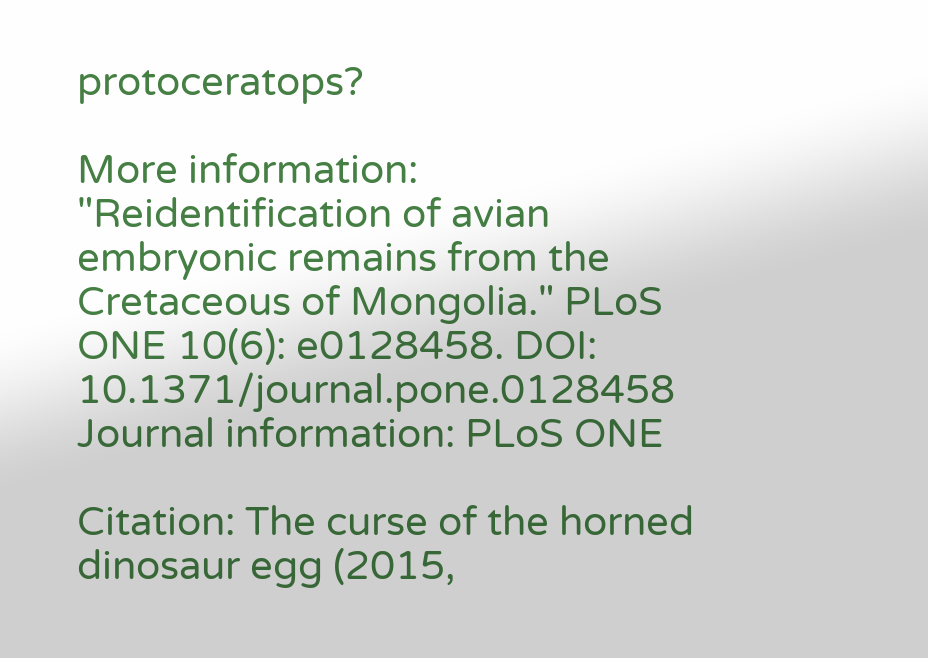protoceratops?

More information: "Reidentification of avian embryonic remains from the Cretaceous of Mongolia." PLoS ONE 10(6): e0128458. DOI: 10.1371/journal.pone.0128458
Journal information: PLoS ONE

Citation: The curse of the horned dinosaur egg (2015,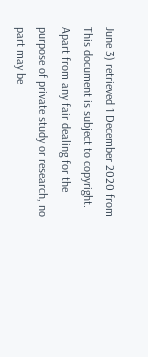June 3) retrieved 1 December 2020 from
This document is subject to copyright. Apart from any fair dealing for the purpose of private study or research, no part may be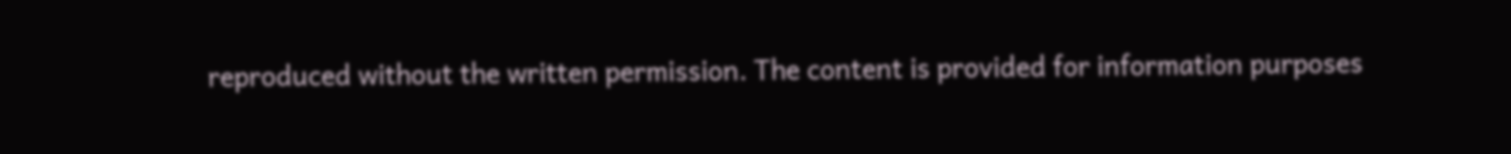reproduced without the written permission. The content is provided for information purposes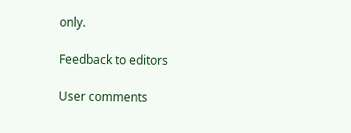only.

Feedback to editors

User comments